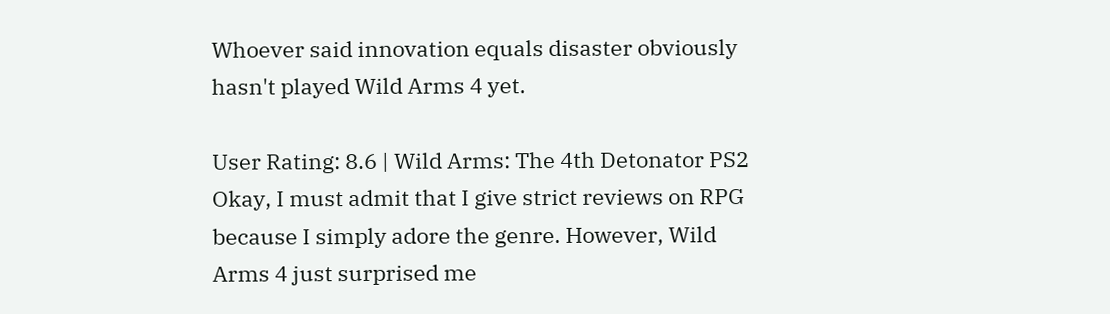Whoever said innovation equals disaster obviously hasn't played Wild Arms 4 yet.

User Rating: 8.6 | Wild Arms: The 4th Detonator PS2
Okay, I must admit that I give strict reviews on RPG because I simply adore the genre. However, Wild Arms 4 just surprised me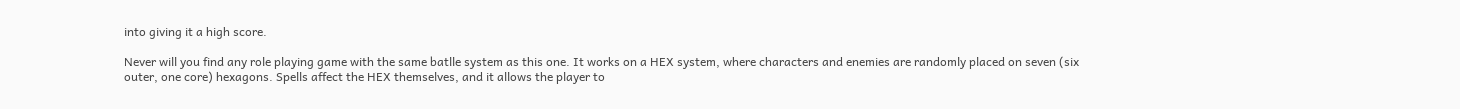into giving it a high score.

Never will you find any role playing game with the same batlle system as this one. It works on a HEX system, where characters and enemies are randomly placed on seven (six outer, one core) hexagons. Spells affect the HEX themselves, and it allows the player to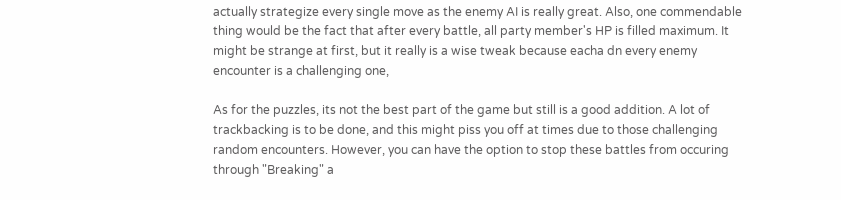actually strategize every single move as the enemy AI is really great. Also, one commendable thing would be the fact that after every battle, all party member's HP is filled maximum. It might be strange at first, but it really is a wise tweak because eacha dn every enemy encounter is a challenging one,

As for the puzzles, its not the best part of the game but still is a good addition. A lot of trackbacking is to be done, and this might piss you off at times due to those challenging random encounters. However, you can have the option to stop these battles from occuring through "Breaking" a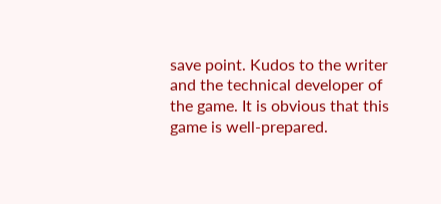save point. Kudos to the writer and the technical developer of the game. It is obvious that this game is well-prepared.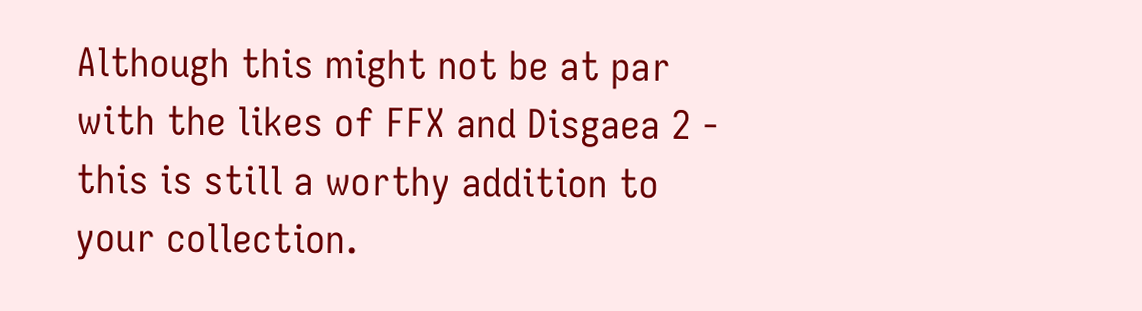Although this might not be at par with the likes of FFX and Disgaea 2 - this is still a worthy addition to your collection.